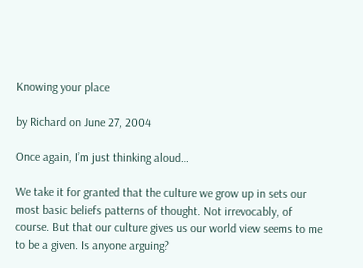Knowing your place

by Richard on June 27, 2004

Once again, I’m just thinking aloud…

We take it for granted that the culture we grow up in sets our most basic beliefs patterns of thought. Not irrevocably, of course. But that our culture gives us our world view seems to me to be a given. Is anyone arguing?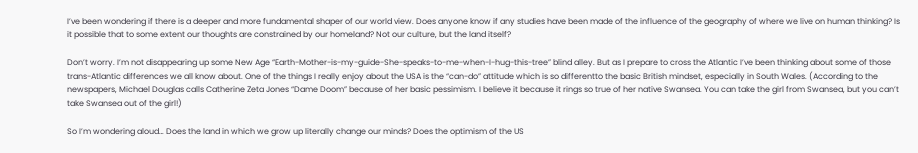I’ve been wondering if there is a deeper and more fundamental shaper of our world view. Does anyone know if any studies have been made of the influence of the geography of where we live on human thinking? Is it possible that to some extent our thoughts are constrained by our homeland? Not our culture, but the land itself?

Don’t worry. I’m not disappearing up some New Age “Earth-Mother-is-my-guide-She-speaks-to-me-when-I-hug-this-tree” blind alley. But as I prepare to cross the Atlantic I’ve been thinking about some of those trans-Atlantic differences we all know about. One of the things I really enjoy about the USA is the “can-do” attitude which is so differentto the basic British mindset, especially in South Wales. (According to the newspapers, Michael Douglas calls Catherine Zeta Jones “Dame Doom” because of her basic pessimism. I believe it because it rings so true of her native Swansea. You can take the girl from Swansea, but you can’t take Swansea out of the girl!)

So I’m wondering aloud… Does the land in which we grow up literally change our minds? Does the optimism of the US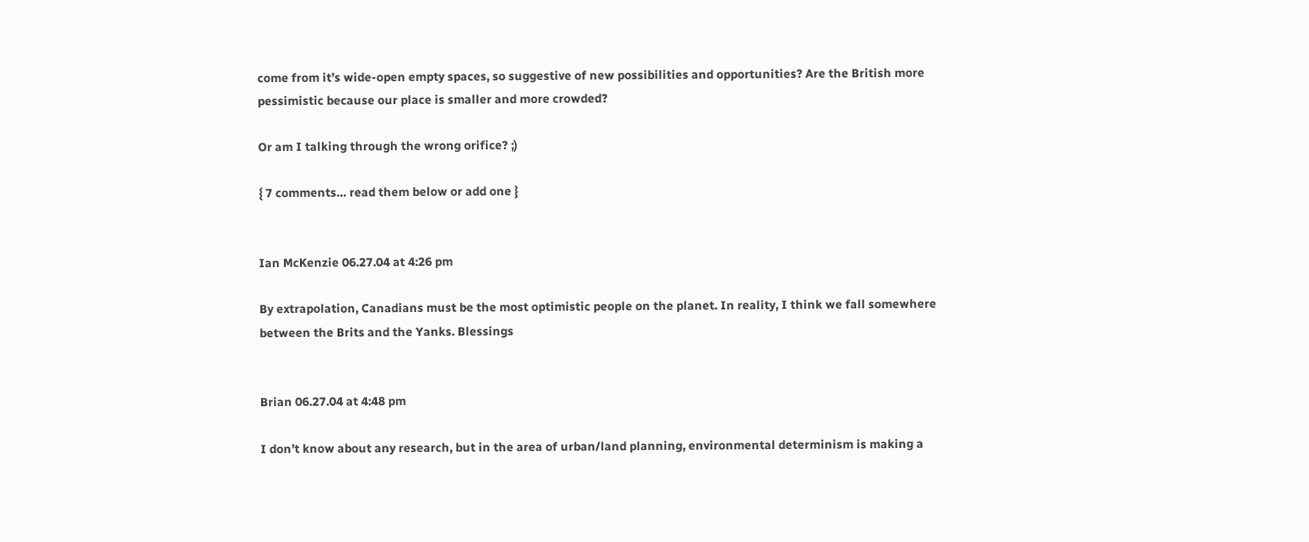come from it’s wide-open empty spaces, so suggestive of new possibilities and opportunities? Are the British more pessimistic because our place is smaller and more crowded?

Or am I talking through the wrong orifice? ;)

{ 7 comments… read them below or add one }


Ian McKenzie 06.27.04 at 4:26 pm

By extrapolation, Canadians must be the most optimistic people on the planet. In reality, I think we fall somewhere between the Brits and the Yanks. Blessings


Brian 06.27.04 at 4:48 pm

I don’t know about any research, but in the area of urban/land planning, environmental determinism is making a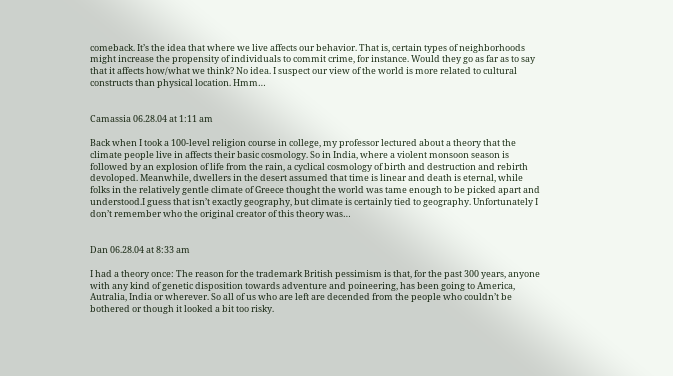comeback. It’s the idea that where we live affects our behavior. That is, certain types of neighborhoods might increase the propensity of individuals to commit crime, for instance. Would they go as far as to say that it affects how/what we think? No idea. I suspect our view of the world is more related to cultural constructs than physical location. Hmm…


Camassia 06.28.04 at 1:11 am

Back when I took a 100-level religion course in college, my professor lectured about a theory that the climate people live in affects their basic cosmology. So in India, where a violent monsoon season is followed by an explosion of life from the rain, a cyclical cosmology of birth and destruction and rebirth devoloped. Meanwhile, dwellers in the desert assumed that time is linear and death is eternal, while folks in the relatively gentle climate of Greece thought the world was tame enough to be picked apart and understood.I guess that isn’t exactly geography, but climate is certainly tied to geography. Unfortunately I don’t remember who the original creator of this theory was…


Dan 06.28.04 at 8:33 am

I had a theory once: The reason for the trademark British pessimism is that, for the past 300 years, anyone with any kind of genetic disposition towards adventure and poineering, has been going to America, Autralia, India or wherever. So all of us who are left are decended from the people who couldn’t be bothered or though it looked a bit too risky.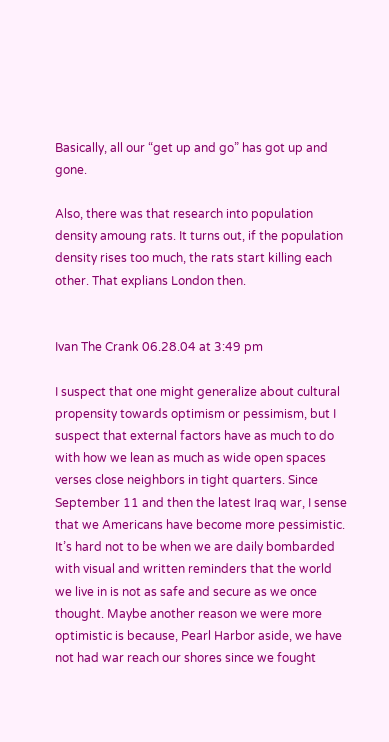Basically, all our “get up and go” has got up and gone.

Also, there was that research into population density amoung rats. It turns out, if the population density rises too much, the rats start killing each other. That explians London then.


Ivan The Crank 06.28.04 at 3:49 pm

I suspect that one might generalize about cultural propensity towards optimism or pessimism, but I suspect that external factors have as much to do with how we lean as much as wide open spaces verses close neighbors in tight quarters. Since September 11 and then the latest Iraq war, I sense that we Americans have become more pessimistic. It’s hard not to be when we are daily bombarded with visual and written reminders that the world we live in is not as safe and secure as we once thought. Maybe another reason we were more optimistic is because, Pearl Harbor aside, we have not had war reach our shores since we fought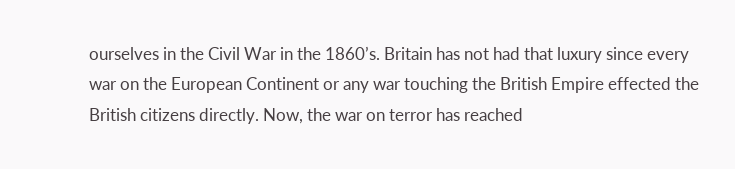ourselves in the Civil War in the 1860’s. Britain has not had that luxury since every war on the European Continent or any war touching the British Empire effected the British citizens directly. Now, the war on terror has reached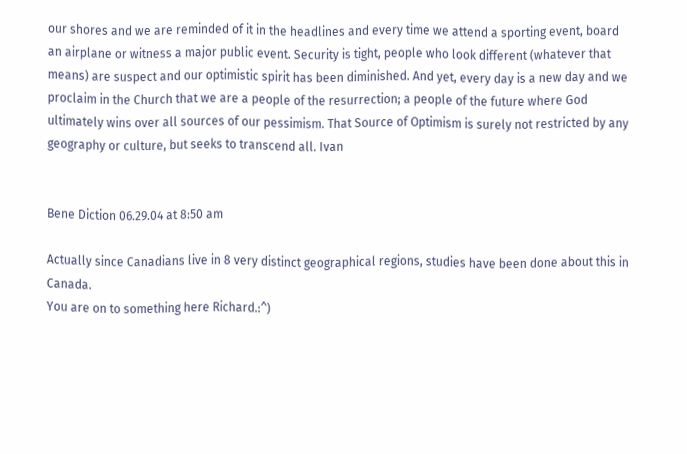our shores and we are reminded of it in the headlines and every time we attend a sporting event, board an airplane or witness a major public event. Security is tight, people who look different (whatever that means) are suspect and our optimistic spirit has been diminished. And yet, every day is a new day and we proclaim in the Church that we are a people of the resurrection; a people of the future where God ultimately wins over all sources of our pessimism. That Source of Optimism is surely not restricted by any geography or culture, but seeks to transcend all. Ivan


Bene Diction 06.29.04 at 8:50 am

Actually since Canadians live in 8 very distinct geographical regions, studies have been done about this in Canada.
You are on to something here Richard.:^)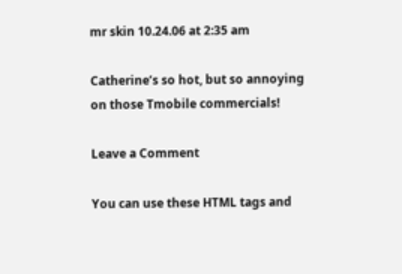mr skin 10.24.06 at 2:35 am

Catherine’s so hot, but so annoying on those Tmobile commercials!

Leave a Comment

You can use these HTML tags and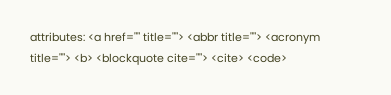attributes: <a href="" title=""> <abbr title=""> <acronym title=""> <b> <blockquote cite=""> <cite> <code>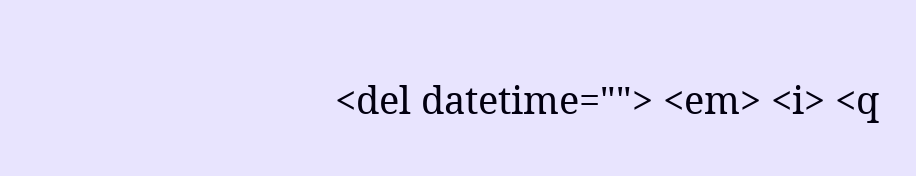<del datetime=""> <em> <i> <q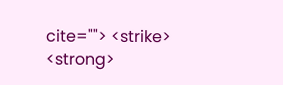cite=""> <strike> <strong>